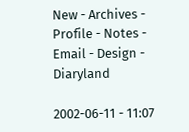New - Archives - Profile - Notes - Email - Design - Diaryland

2002-06-11 - 11:07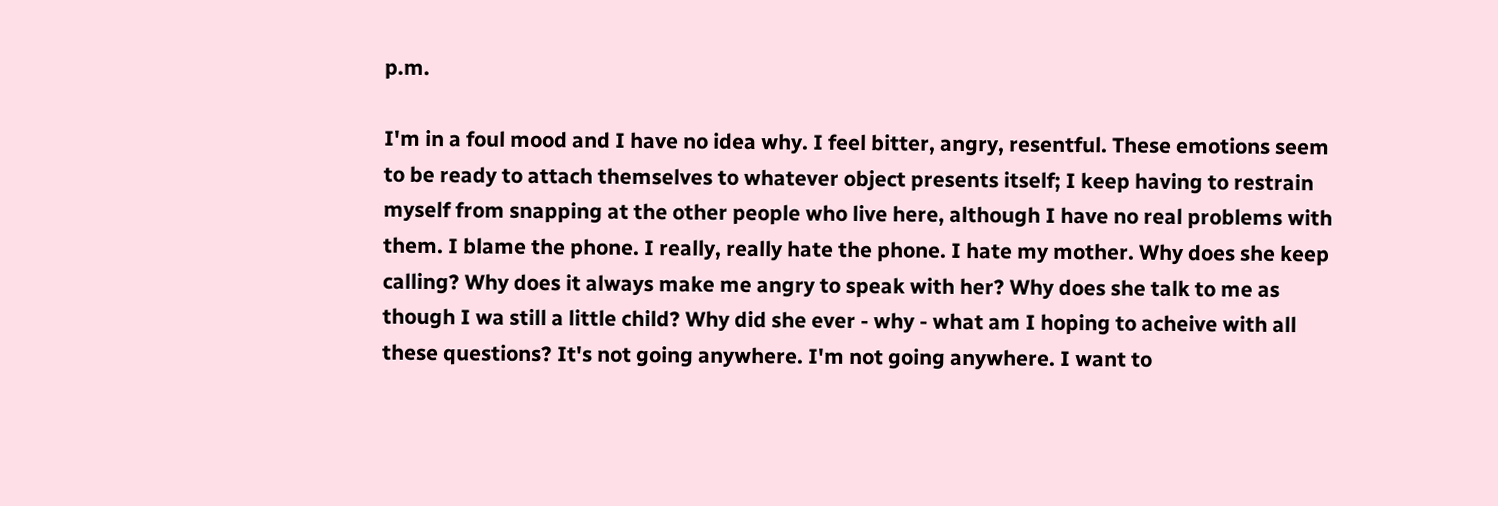p.m.

I'm in a foul mood and I have no idea why. I feel bitter, angry, resentful. These emotions seem to be ready to attach themselves to whatever object presents itself; I keep having to restrain myself from snapping at the other people who live here, although I have no real problems with them. I blame the phone. I really, really hate the phone. I hate my mother. Why does she keep calling? Why does it always make me angry to speak with her? Why does she talk to me as though I wa still a little child? Why did she ever - why - what am I hoping to acheive with all these questions? It's not going anywhere. I'm not going anywhere. I want to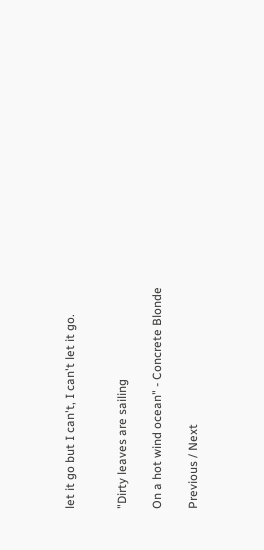let it go but I can't, I can't let it go.


"Dirty leaves are sailing

On a hot wind ocean" - Concrete Blonde

Previous / Next